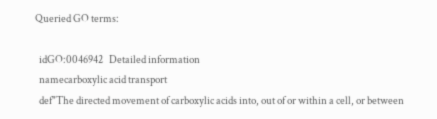Queried GO terms:

  idGO:0046942   Detailed information
  namecarboxylic acid transport
  def"The directed movement of carboxylic acids into, out of or within a cell, or between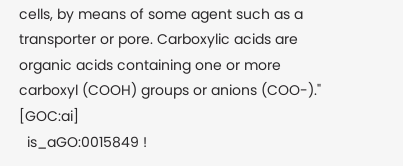cells, by means of some agent such as a transporter or pore. Carboxylic acids are organic acids containing one or more carboxyl (COOH) groups or anions (COO-)." [GOC:ai]
  is_aGO:0015849 !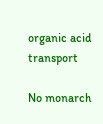organic acid transport

No monarch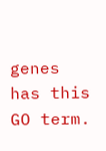genes has this GO term.